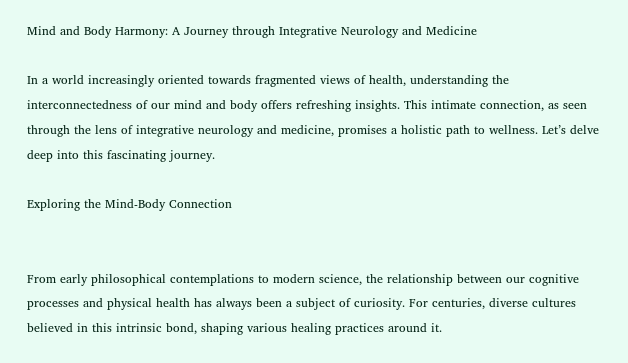Mind and Body Harmony: A Journey through Integrative Neurology and Medicine

In a world increasingly oriented towards fragmented views of health, understanding the interconnectedness of our mind and body offers refreshing insights. This intimate connection, as seen through the lens of integrative neurology and medicine, promises a holistic path to wellness. Let’s delve deep into this fascinating journey.

Exploring the Mind-Body Connection


From early philosophical contemplations to modern science, the relationship between our cognitive processes and physical health has always been a subject of curiosity. For centuries, diverse cultures believed in this intrinsic bond, shaping various healing practices around it.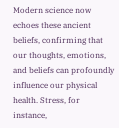Modern science now echoes these ancient beliefs, confirming that our thoughts, emotions, and beliefs can profoundly influence our physical health. Stress, for instance,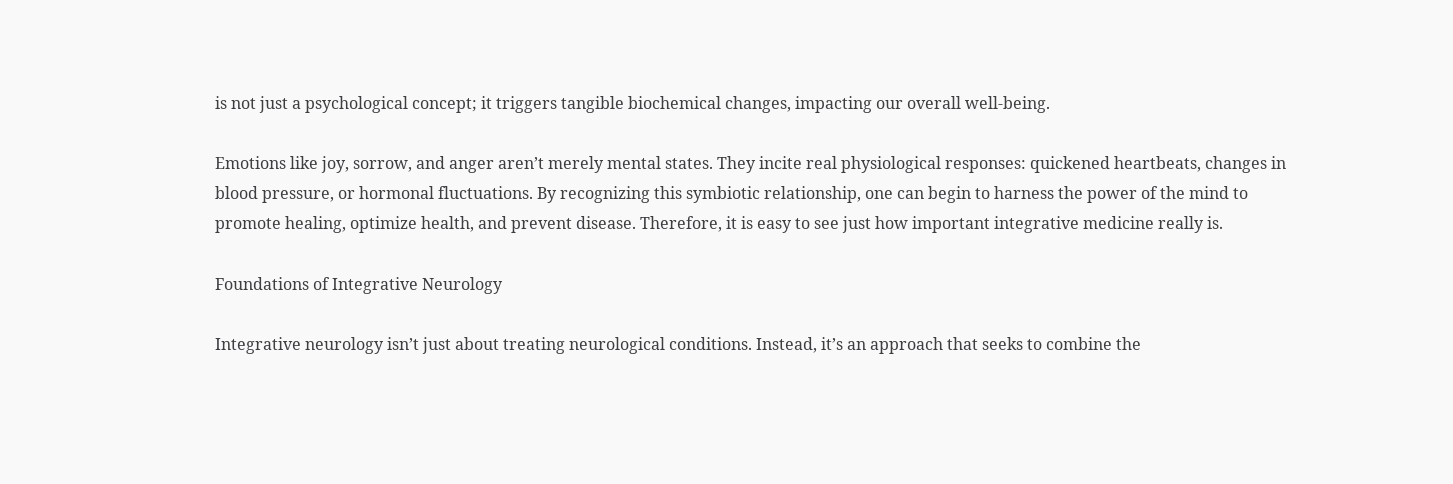is not just a psychological concept; it triggers tangible biochemical changes, impacting our overall well-being.

Emotions like joy, sorrow, and anger aren’t merely mental states. They incite real physiological responses: quickened heartbeats, changes in blood pressure, or hormonal fluctuations. By recognizing this symbiotic relationship, one can begin to harness the power of the mind to promote healing, optimize health, and prevent disease. Therefore, it is easy to see just how important integrative medicine really is.

Foundations of Integrative Neurology

Integrative neurology isn’t just about treating neurological conditions. Instead, it’s an approach that seeks to combine the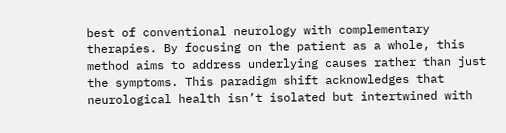best of conventional neurology with complementary therapies. By focusing on the patient as a whole, this method aims to address underlying causes rather than just the symptoms. This paradigm shift acknowledges that neurological health isn’t isolated but intertwined with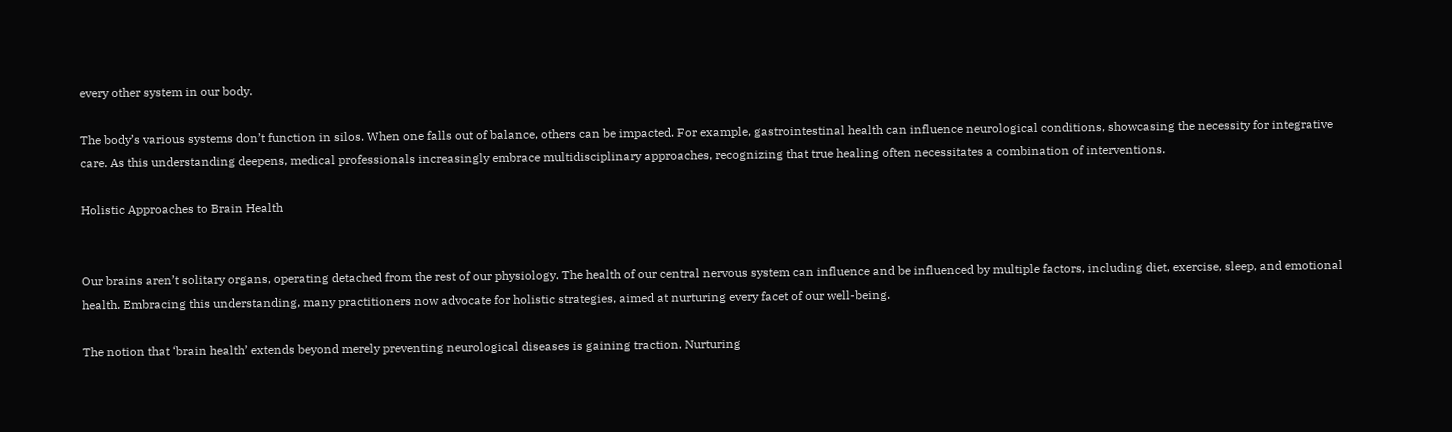every other system in our body.

The body’s various systems don’t function in silos. When one falls out of balance, others can be impacted. For example, gastrointestinal health can influence neurological conditions, showcasing the necessity for integrative care. As this understanding deepens, medical professionals increasingly embrace multidisciplinary approaches, recognizing that true healing often necessitates a combination of interventions.

Holistic Approaches to Brain Health


Our brains aren’t solitary organs, operating detached from the rest of our physiology. The health of our central nervous system can influence and be influenced by multiple factors, including diet, exercise, sleep, and emotional health. Embracing this understanding, many practitioners now advocate for holistic strategies, aimed at nurturing every facet of our well-being.

The notion that ‘brain health’ extends beyond merely preventing neurological diseases is gaining traction. Nurturing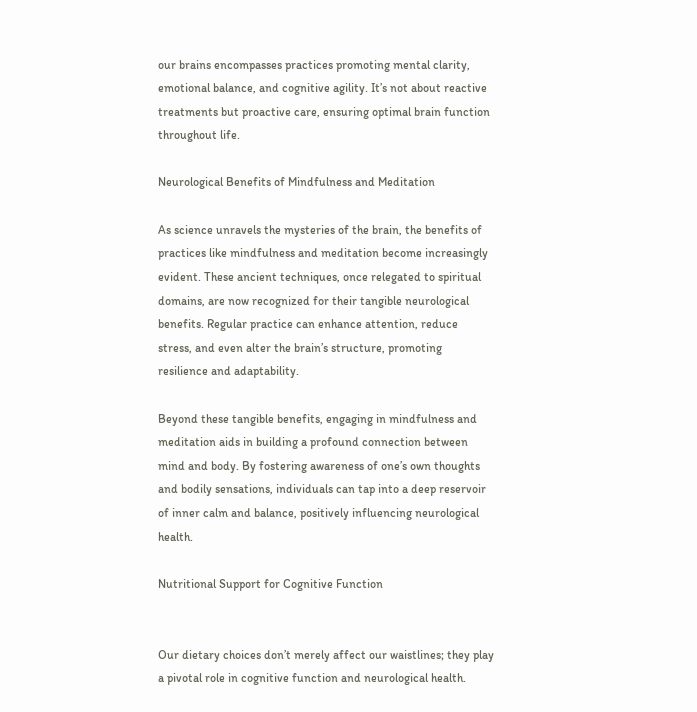our brains encompasses practices promoting mental clarity, emotional balance, and cognitive agility. It’s not about reactive treatments but proactive care, ensuring optimal brain function throughout life.

Neurological Benefits of Mindfulness and Meditation

As science unravels the mysteries of the brain, the benefits of practices like mindfulness and meditation become increasingly evident. These ancient techniques, once relegated to spiritual domains, are now recognized for their tangible neurological benefits. Regular practice can enhance attention, reduce stress, and even alter the brain’s structure, promoting resilience and adaptability.

Beyond these tangible benefits, engaging in mindfulness and meditation aids in building a profound connection between mind and body. By fostering awareness of one’s own thoughts and bodily sensations, individuals can tap into a deep reservoir of inner calm and balance, positively influencing neurological health.

Nutritional Support for Cognitive Function


Our dietary choices don’t merely affect our waistlines; they play a pivotal role in cognitive function and neurological health.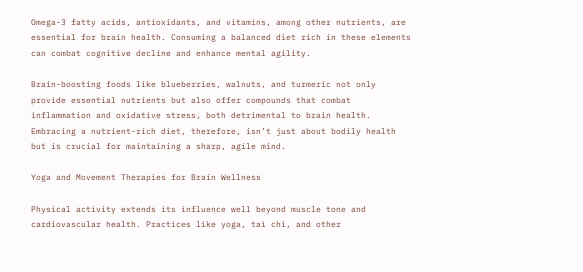Omega-3 fatty acids, antioxidants, and vitamins, among other nutrients, are essential for brain health. Consuming a balanced diet rich in these elements can combat cognitive decline and enhance mental agility.

Brain-boosting foods like blueberries, walnuts, and turmeric not only provide essential nutrients but also offer compounds that combat inflammation and oxidative stress, both detrimental to brain health. Embracing a nutrient-rich diet, therefore, isn’t just about bodily health but is crucial for maintaining a sharp, agile mind.

Yoga and Movement Therapies for Brain Wellness

Physical activity extends its influence well beyond muscle tone and cardiovascular health. Practices like yoga, tai chi, and other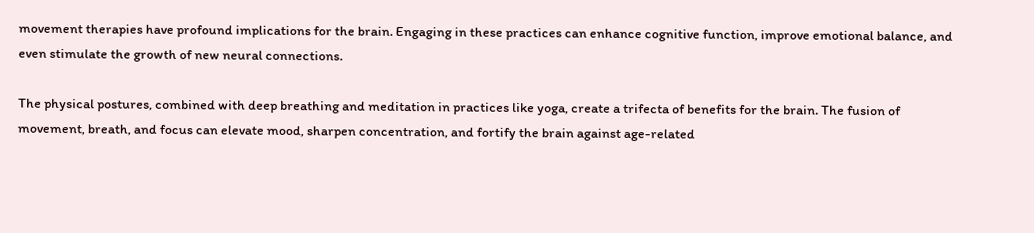movement therapies have profound implications for the brain. Engaging in these practices can enhance cognitive function, improve emotional balance, and even stimulate the growth of new neural connections.

The physical postures, combined with deep breathing and meditation in practices like yoga, create a trifecta of benefits for the brain. The fusion of movement, breath, and focus can elevate mood, sharpen concentration, and fortify the brain against age-related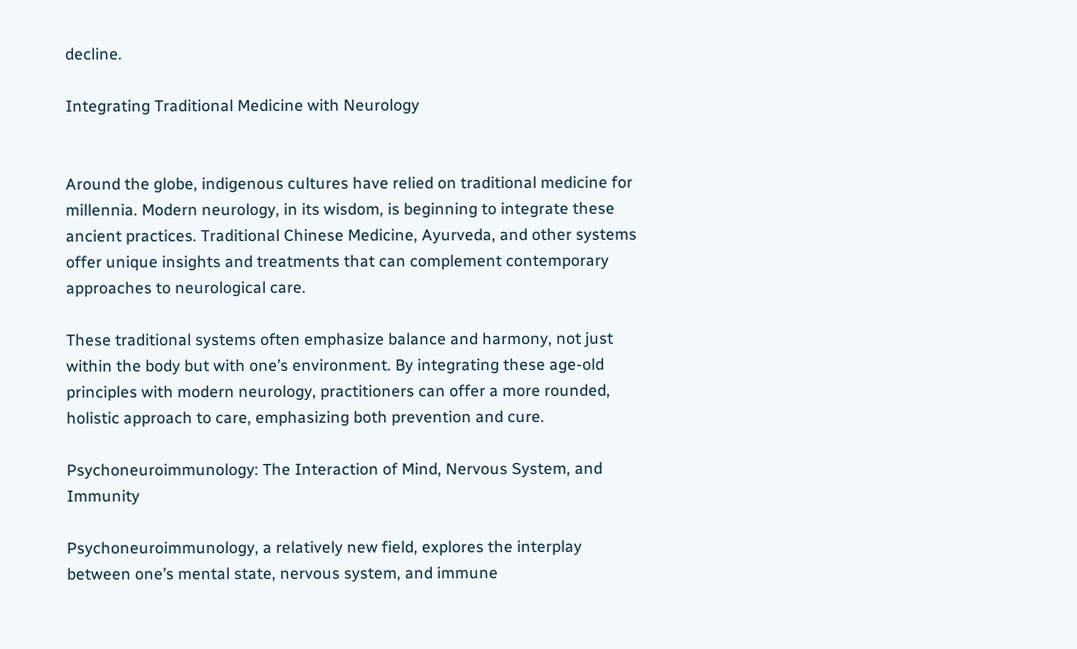decline.

Integrating Traditional Medicine with Neurology


Around the globe, indigenous cultures have relied on traditional medicine for millennia. Modern neurology, in its wisdom, is beginning to integrate these ancient practices. Traditional Chinese Medicine, Ayurveda, and other systems offer unique insights and treatments that can complement contemporary approaches to neurological care.

These traditional systems often emphasize balance and harmony, not just within the body but with one’s environment. By integrating these age-old principles with modern neurology, practitioners can offer a more rounded, holistic approach to care, emphasizing both prevention and cure.

Psychoneuroimmunology: The Interaction of Mind, Nervous System, and Immunity

Psychoneuroimmunology, a relatively new field, explores the interplay between one’s mental state, nervous system, and immune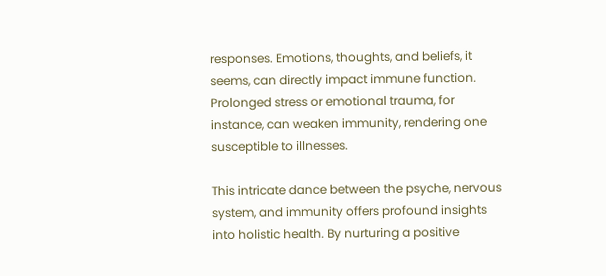responses. Emotions, thoughts, and beliefs, it seems, can directly impact immune function. Prolonged stress or emotional trauma, for instance, can weaken immunity, rendering one susceptible to illnesses.

This intricate dance between the psyche, nervous system, and immunity offers profound insights into holistic health. By nurturing a positive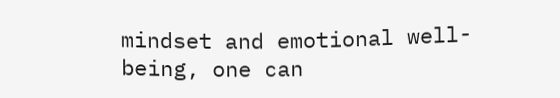mindset and emotional well-being, one can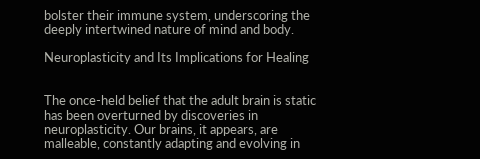bolster their immune system, underscoring the deeply intertwined nature of mind and body.

Neuroplasticity and Its Implications for Healing


The once-held belief that the adult brain is static has been overturned by discoveries in neuroplasticity. Our brains, it appears, are malleable, constantly adapting and evolving in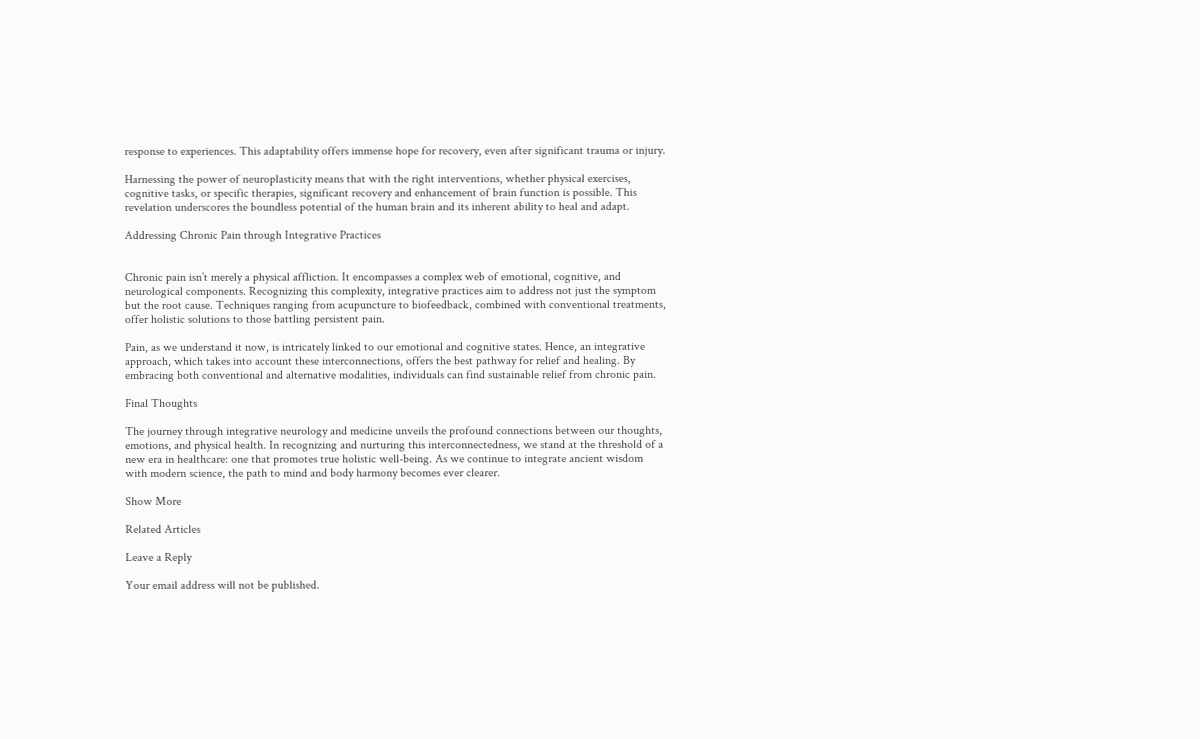response to experiences. This adaptability offers immense hope for recovery, even after significant trauma or injury.

Harnessing the power of neuroplasticity means that with the right interventions, whether physical exercises, cognitive tasks, or specific therapies, significant recovery and enhancement of brain function is possible. This revelation underscores the boundless potential of the human brain and its inherent ability to heal and adapt.

Addressing Chronic Pain through Integrative Practices


Chronic pain isn’t merely a physical affliction. It encompasses a complex web of emotional, cognitive, and neurological components. Recognizing this complexity, integrative practices aim to address not just the symptom but the root cause. Techniques ranging from acupuncture to biofeedback, combined with conventional treatments, offer holistic solutions to those battling persistent pain.

Pain, as we understand it now, is intricately linked to our emotional and cognitive states. Hence, an integrative approach, which takes into account these interconnections, offers the best pathway for relief and healing. By embracing both conventional and alternative modalities, individuals can find sustainable relief from chronic pain.

Final Thoughts

The journey through integrative neurology and medicine unveils the profound connections between our thoughts, emotions, and physical health. In recognizing and nurturing this interconnectedness, we stand at the threshold of a new era in healthcare: one that promotes true holistic well-being. As we continue to integrate ancient wisdom with modern science, the path to mind and body harmony becomes ever clearer.

Show More

Related Articles

Leave a Reply

Your email address will not be published.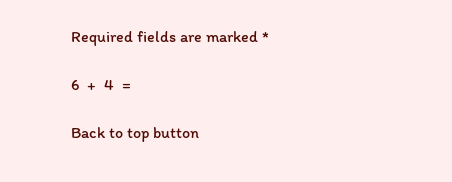Required fields are marked *

6  +  4  =

Back to top button